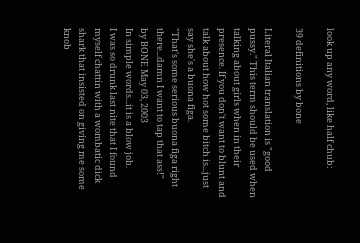look up any word, like half chub:

39 definitions by bone

Literal Italian translation is "good pussy." This term should be used when talking about girls when in their presence. If you don't want to blunt and talk about how hot some bitch is...just say she's a buona figa.
"That's some serious buona figa right there...damn I want to tap that ass!"
by BONE May 03, 2003
In simple words...it is a blow job.
I was so drunk last nite that I found myself chattin with a wombatic dick shark that insisted on giving me some knob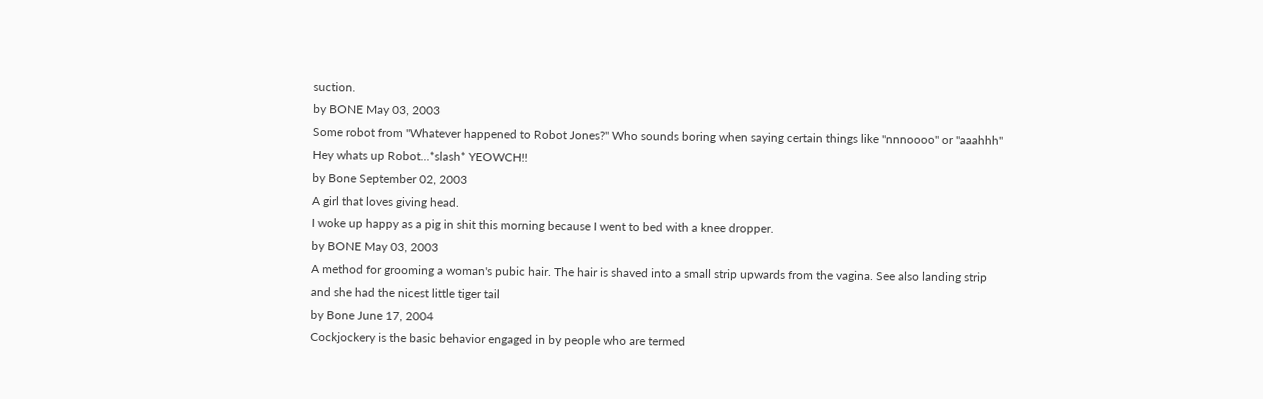suction.
by BONE May 03, 2003
Some robot from "Whatever happened to Robot Jones?" Who sounds boring when saying certain things like "nnnoooo" or "aaahhh"
Hey whats up Robot...*slash* YEOWCH!!
by Bone September 02, 2003
A girl that loves giving head.
I woke up happy as a pig in shit this morning because I went to bed with a knee dropper.
by BONE May 03, 2003
A method for grooming a woman's pubic hair. The hair is shaved into a small strip upwards from the vagina. See also landing strip
and she had the nicest little tiger tail
by Bone June 17, 2004
Cockjockery is the basic behavior engaged in by people who are termed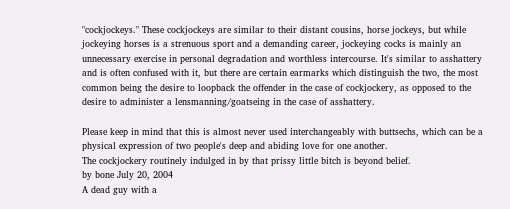"cockjockeys." These cockjockeys are similar to their distant cousins, horse jockeys, but while jockeying horses is a strenuous sport and a demanding career, jockeying cocks is mainly an unnecessary exercise in personal degradation and worthless intercourse. It's similar to asshattery and is often confused with it, but there are certain earmarks which distinguish the two, the most common being the desire to loopback the offender in the case of cockjockery, as opposed to the desire to administer a lensmanning/goatseing in the case of asshattery.

Please keep in mind that this is almost never used interchangeably with buttsechs, which can be a physical expression of two people's deep and abiding love for one another.
The cockjockery routinely indulged in by that prissy little bitch is beyond belief.
by bone July 20, 2004
A dead guy with a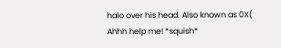halo over his head. Also known as 0X(
Ahhh help me! *squish*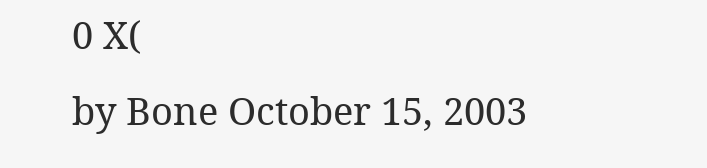0 X(
by Bone October 15, 2003